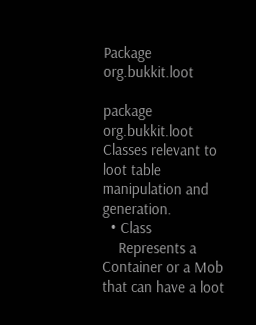Package org.bukkit.loot

package org.bukkit.loot
Classes relevant to loot table manipulation and generation.
  • Class
    Represents a Container or a Mob that can have a loot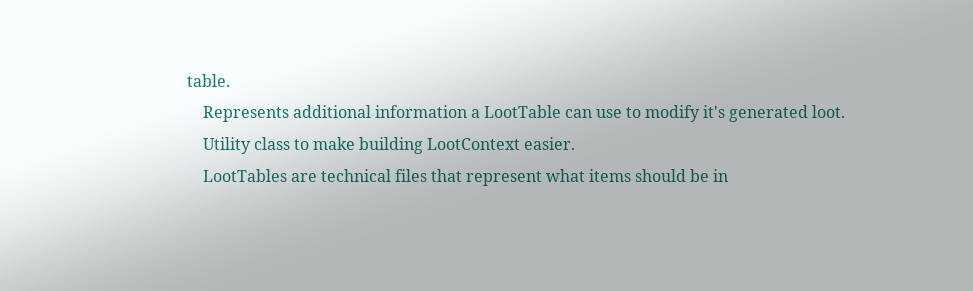table.
    Represents additional information a LootTable can use to modify it's generated loot.
    Utility class to make building LootContext easier.
    LootTables are technical files that represent what items should be in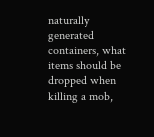naturally generated containers, what items should be dropped when killing a mob,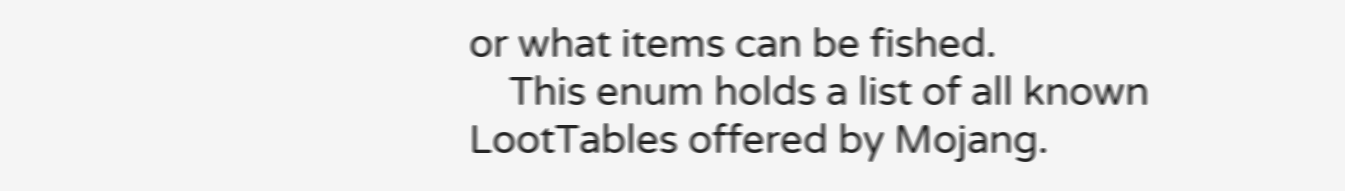or what items can be fished.
    This enum holds a list of all known LootTables offered by Mojang.